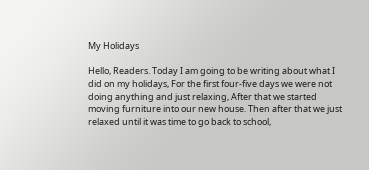My Holidays

Hello, Readers. Today I am going to be writing about what I did on my holidays, For the first four-five days we were not doing anything and just relaxing, After that we started moving furniture into our new house. Then after that we just relaxed until it was time to go back to school,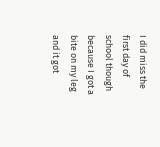I did miss the first day of school though because I got a bite on my leg and it got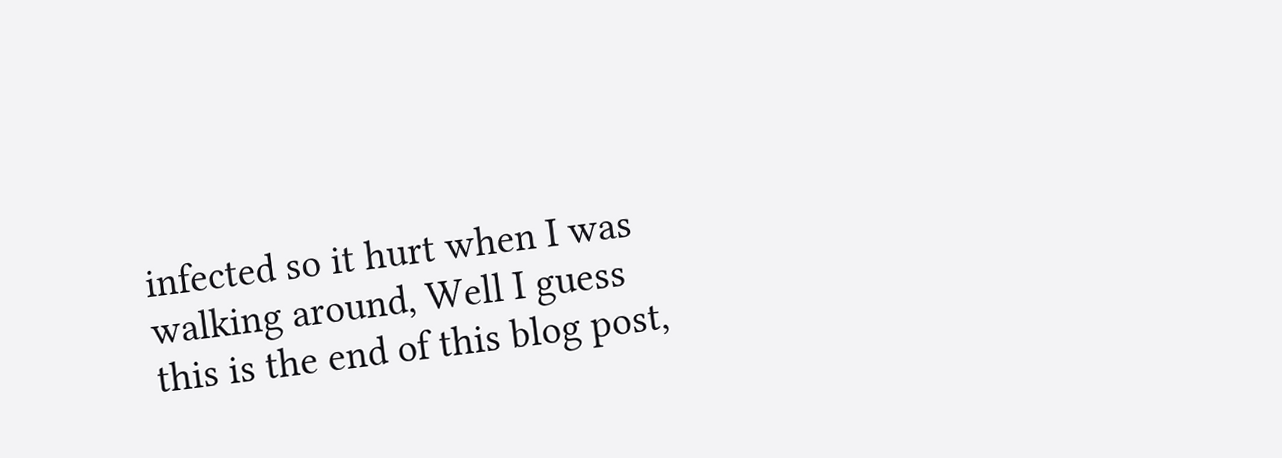infected so it hurt when I was walking around, Well I guess this is the end of this blog post,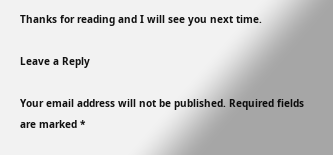Thanks for reading and I will see you next time.

Leave a Reply

Your email address will not be published. Required fields are marked *